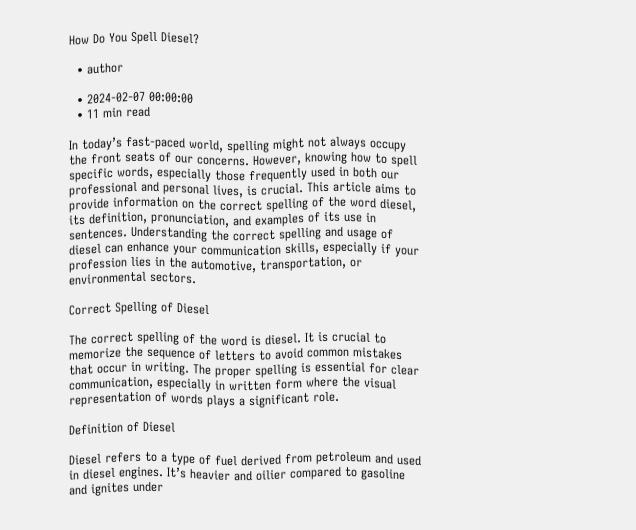How Do You Spell Diesel?

  • author

  • 2024-02-07 00:00:00
  • 11 min read

In today’s fast-paced world, spelling might not always occupy the front seats of our concerns. However, knowing how to spell specific words, especially those frequently used in both our professional and personal lives, is crucial. This article aims to provide information on the correct spelling of the word diesel, its definition, pronunciation, and examples of its use in sentences. Understanding the correct spelling and usage of diesel can enhance your communication skills, especially if your profession lies in the automotive, transportation, or environmental sectors.

Correct Spelling of Diesel

The correct spelling of the word is diesel. It is crucial to memorize the sequence of letters to avoid common mistakes that occur in writing. The proper spelling is essential for clear communication, especially in written form where the visual representation of words plays a significant role.

Definition of Diesel

Diesel refers to a type of fuel derived from petroleum and used in diesel engines. It’s heavier and oilier compared to gasoline and ignites under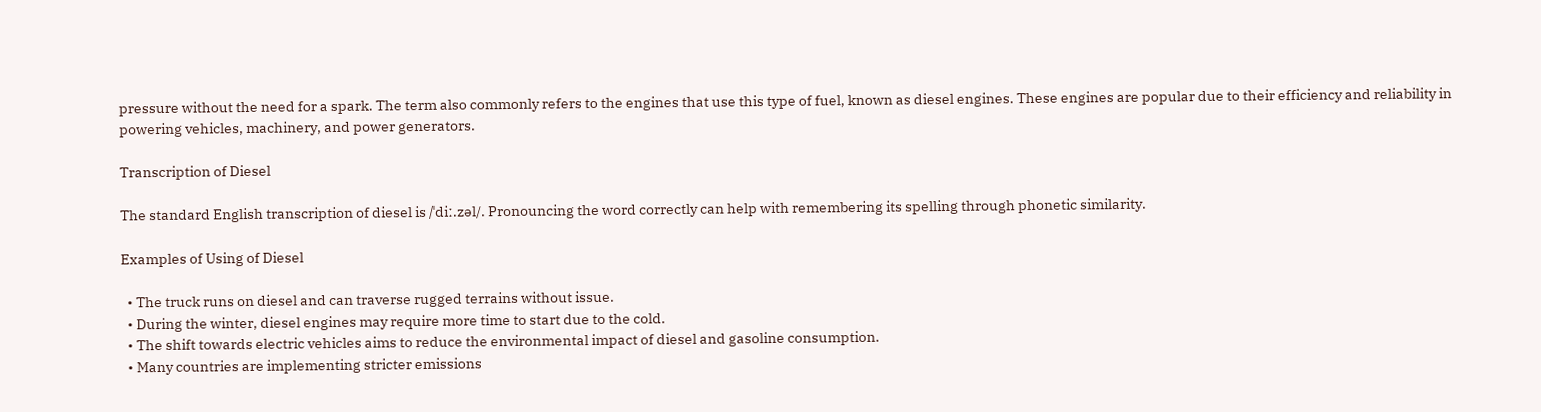pressure without the need for a spark. The term also commonly refers to the engines that use this type of fuel, known as diesel engines. These engines are popular due to their efficiency and reliability in powering vehicles, machinery, and power generators.

Transcription of Diesel

The standard English transcription of diesel is /ˈdiː.zəl/. Pronouncing the word correctly can help with remembering its spelling through phonetic similarity.

Examples of Using of Diesel

  • The truck runs on diesel and can traverse rugged terrains without issue.
  • During the winter, diesel engines may require more time to start due to the cold.
  • The shift towards electric vehicles aims to reduce the environmental impact of diesel and gasoline consumption.
  • Many countries are implementing stricter emissions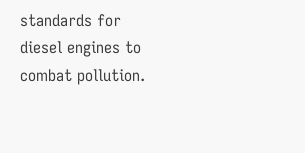standards for diesel engines to combat pollution.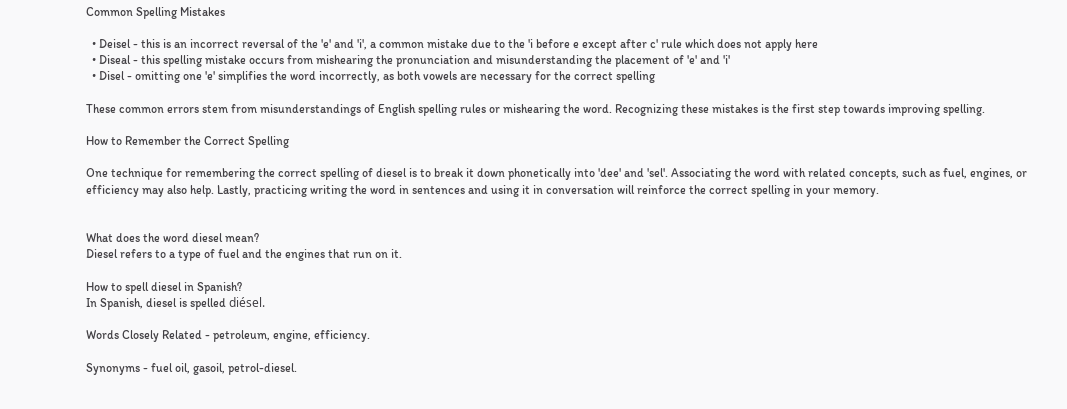Common Spelling Mistakes

  • Deisel - this is an incorrect reversal of the 'e' and 'i', a common mistake due to the 'i before e except after c' rule which does not apply here
  • Diseal - this spelling mistake occurs from mishearing the pronunciation and misunderstanding the placement of 'e' and 'i'
  • Disel - omitting one 'e' simplifies the word incorrectly, as both vowels are necessary for the correct spelling

These common errors stem from misunderstandings of English spelling rules or mishearing the word. Recognizing these mistakes is the first step towards improving spelling.

How to Remember the Correct Spelling

One technique for remembering the correct spelling of diesel is to break it down phonetically into 'dee' and 'sel'. Associating the word with related concepts, such as fuel, engines, or efficiency may also help. Lastly, practicing writing the word in sentences and using it in conversation will reinforce the correct spelling in your memory.


What does the word diesel mean?
Diesel refers to a type of fuel and the engines that run on it.

How to spell diesel in Spanish?
In Spanish, diesel is spelled diésel.

Words Closely Related - petroleum, engine, efficiency.

Synonyms - fuel oil, gasoil, petrol-diesel.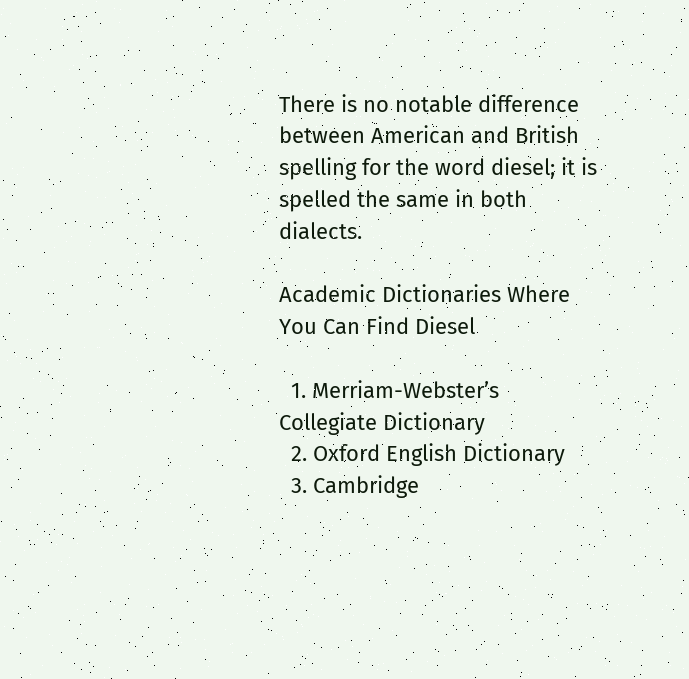There is no notable difference between American and British spelling for the word diesel; it is spelled the same in both dialects.

Academic Dictionaries Where You Can Find Diesel

  1. Merriam-Webster’s Collegiate Dictionary
  2. Oxford English Dictionary
  3. Cambridge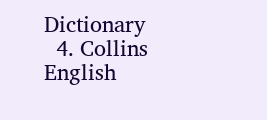Dictionary
  4. Collins English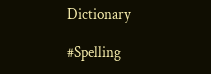Dictionary

#Spelling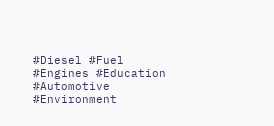#Diesel #Fuel #Engines #Education #Automotive #Environment